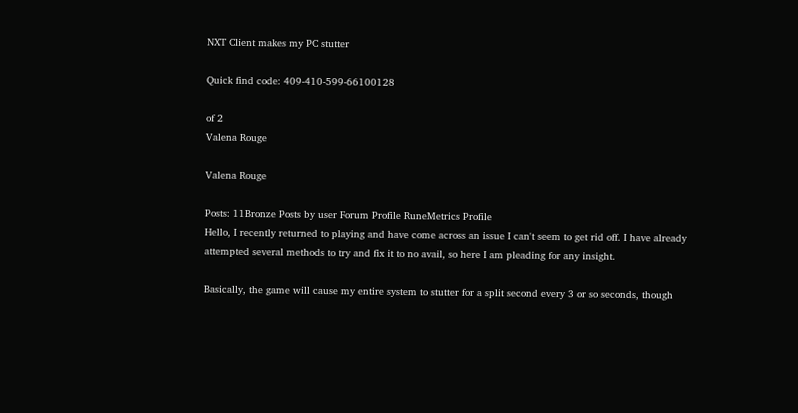NXT Client makes my PC stutter

Quick find code: 409-410-599-66100128

of 2
Valena Rouge

Valena Rouge

Posts: 11Bronze Posts by user Forum Profile RuneMetrics Profile
Hello, I recently returned to playing and have come across an issue I can't seem to get rid off. I have already attempted several methods to try and fix it to no avail, so here I am pleading for any insight.

Basically, the game will cause my entire system to stutter for a split second every 3 or so seconds, though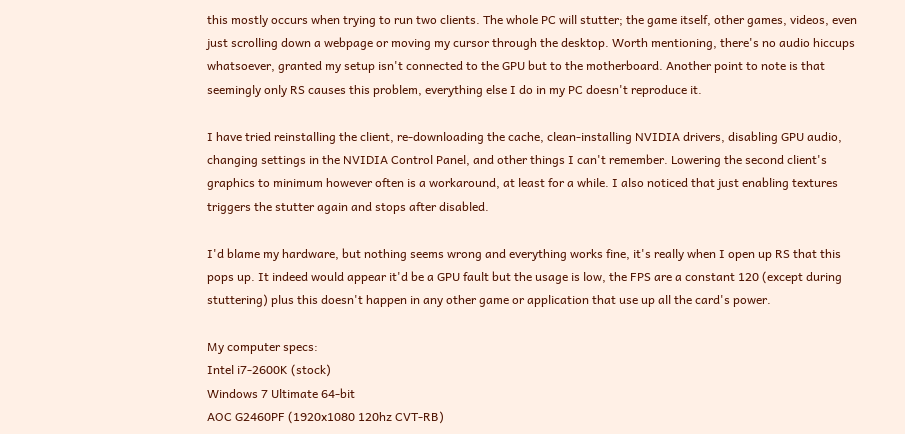this mostly occurs when trying to run two clients. The whole PC will stutter; the game itself, other games, videos, even just scrolling down a webpage or moving my cursor through the desktop. Worth mentioning, there's no audio hiccups whatsoever, granted my setup isn't connected to the GPU but to the motherboard. Another point to note is that seemingly only RS causes this problem, everything else I do in my PC doesn't reproduce it.

I have tried reinstalling the client, re-downloading the cache, clean-installing NVIDIA drivers, disabling GPU audio, changing settings in the NVIDIA Control Panel, and other things I can't remember. Lowering the second client's graphics to minimum however often is a workaround, at least for a while. I also noticed that just enabling textures triggers the stutter again and stops after disabled.

I'd blame my hardware, but nothing seems wrong and everything works fine, it's really when I open up RS that this pops up. It indeed would appear it'd be a GPU fault but the usage is low, the FPS are a constant 120 (except during stuttering) plus this doesn't happen in any other game or application that use up all the card's power.

My computer specs:
Intel i7-2600K (stock)
Windows 7 Ultimate 64-bit
AOC G2460PF (1920x1080 120hz CVT-RB)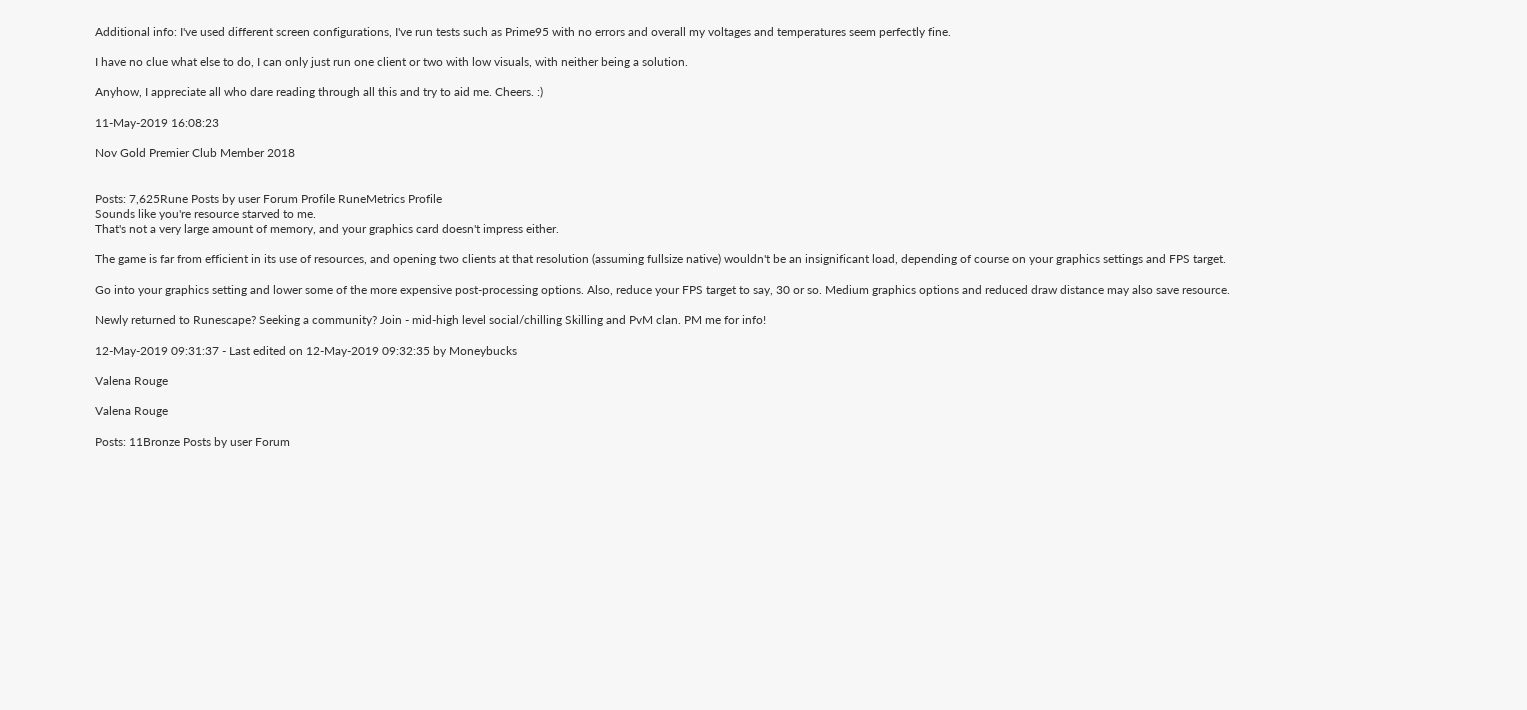Additional info: I've used different screen configurations, I've run tests such as Prime95 with no errors and overall my voltages and temperatures seem perfectly fine.

I have no clue what else to do, I can only just run one client or two with low visuals, with neither being a solution.

Anyhow, I appreciate all who dare reading through all this and try to aid me. Cheers. :)

11-May-2019 16:08:23

Nov Gold Premier Club Member 2018


Posts: 7,625Rune Posts by user Forum Profile RuneMetrics Profile
Sounds like you're resource starved to me.
That's not a very large amount of memory, and your graphics card doesn't impress either.

The game is far from efficient in its use of resources, and opening two clients at that resolution (assuming fullsize native) wouldn't be an insignificant load, depending of course on your graphics settings and FPS target.

Go into your graphics setting and lower some of the more expensive post-processing options. Also, reduce your FPS target to say, 30 or so. Medium graphics options and reduced draw distance may also save resource.

Newly returned to Runescape? Seeking a community? Join - mid-high level social/chilling Skilling and PvM clan. PM me for info!

12-May-2019 09:31:37 - Last edited on 12-May-2019 09:32:35 by Moneybucks

Valena Rouge

Valena Rouge

Posts: 11Bronze Posts by user Forum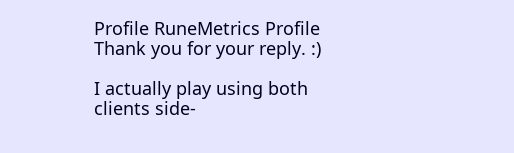Profile RuneMetrics Profile
Thank you for your reply. :)

I actually play using both clients side-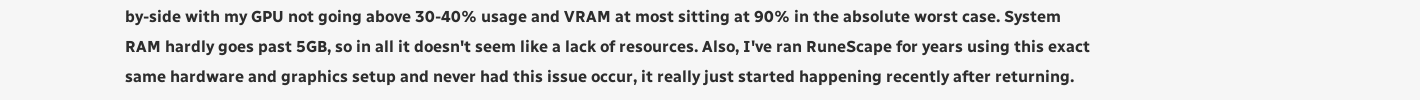by-side with my GPU not going above 30-40% usage and VRAM at most sitting at 90% in the absolute worst case. System RAM hardly goes past 5GB, so in all it doesn't seem like a lack of resources. Also, I've ran RuneScape for years using this exact same hardware and graphics setup and never had this issue occur, it really just started happening recently after returning.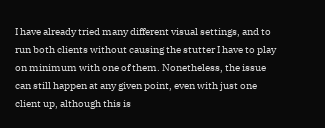I have already tried many different visual settings, and to run both clients without causing the stutter I have to play on minimum with one of them. Nonetheless, the issue can still happen at any given point, even with just one client up, although this is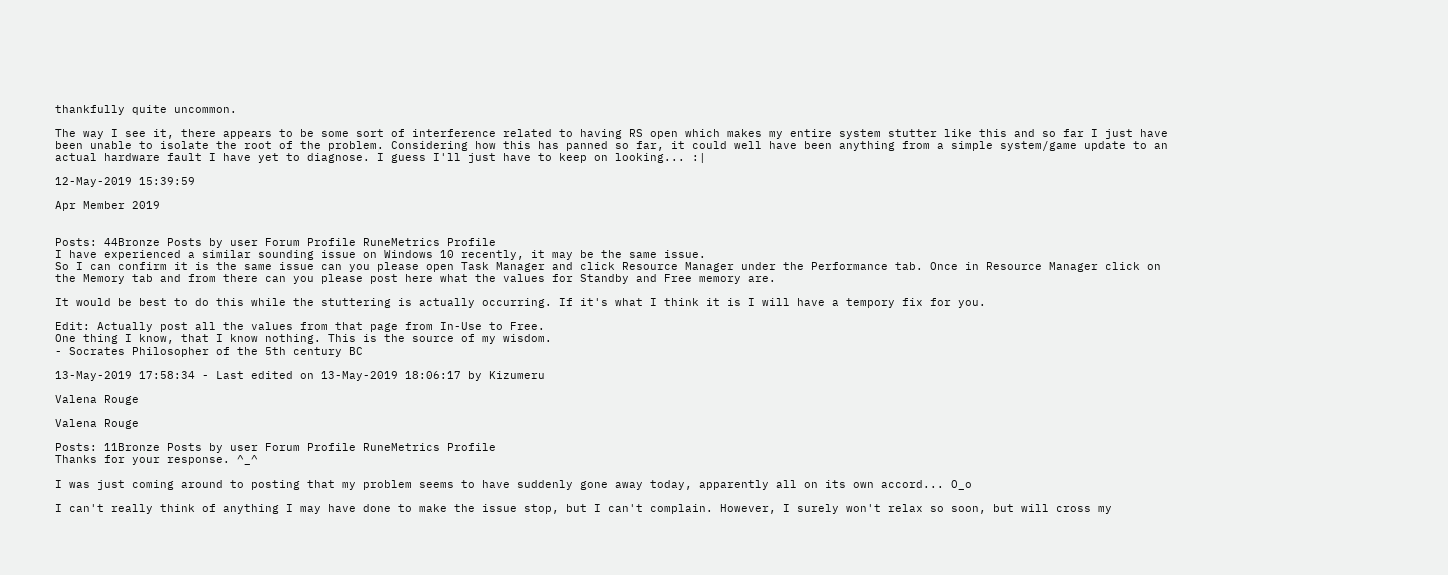thankfully quite uncommon.

The way I see it, there appears to be some sort of interference related to having RS open which makes my entire system stutter like this and so far I just have been unable to isolate the root of the problem. Considering how this has panned so far, it could well have been anything from a simple system/game update to an actual hardware fault I have yet to diagnose. I guess I'll just have to keep on looking... :|

12-May-2019 15:39:59

Apr Member 2019


Posts: 44Bronze Posts by user Forum Profile RuneMetrics Profile
I have experienced a similar sounding issue on Windows 10 recently, it may be the same issue.
So I can confirm it is the same issue can you please open Task Manager and click Resource Manager under the Performance tab. Once in Resource Manager click on the Memory tab and from there can you please post here what the values for Standby and Free memory are.

It would be best to do this while the stuttering is actually occurring. If it's what I think it is I will have a tempory fix for you.

Edit: Actually post all the values from that page from In-Use to Free.
One thing I know, that I know nothing. This is the source of my wisdom.
- Socrates Philosopher of the 5th century BC

13-May-2019 17:58:34 - Last edited on 13-May-2019 18:06:17 by Kizumeru

Valena Rouge

Valena Rouge

Posts: 11Bronze Posts by user Forum Profile RuneMetrics Profile
Thanks for your response. ^_^

I was just coming around to posting that my problem seems to have suddenly gone away today, apparently all on its own accord... O_o

I can't really think of anything I may have done to make the issue stop, but I can't complain. However, I surely won't relax so soon, but will cross my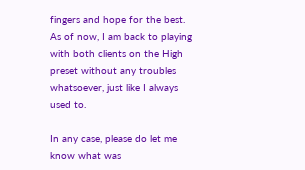fingers and hope for the best. As of now, I am back to playing with both clients on the High preset without any troubles whatsoever, just like I always used to.

In any case, please do let me know what was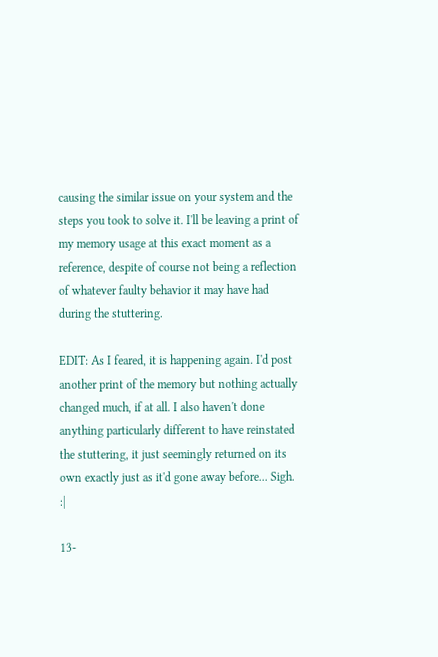causing the similar issue on your system and the steps you took to solve it. I'll be leaving a print of my memory usage at this exact moment as a reference, despite of course not being a reflection of whatever faulty behavior it may have had during the stuttering.

EDIT: As I feared, it is happening again. I'd post another print of the memory but nothing actually changed much, if at all. I also haven't done anything particularly different to have reinstated the stuttering, it just seemingly returned on its own exactly just as it'd gone away before... Sigh. :|

13-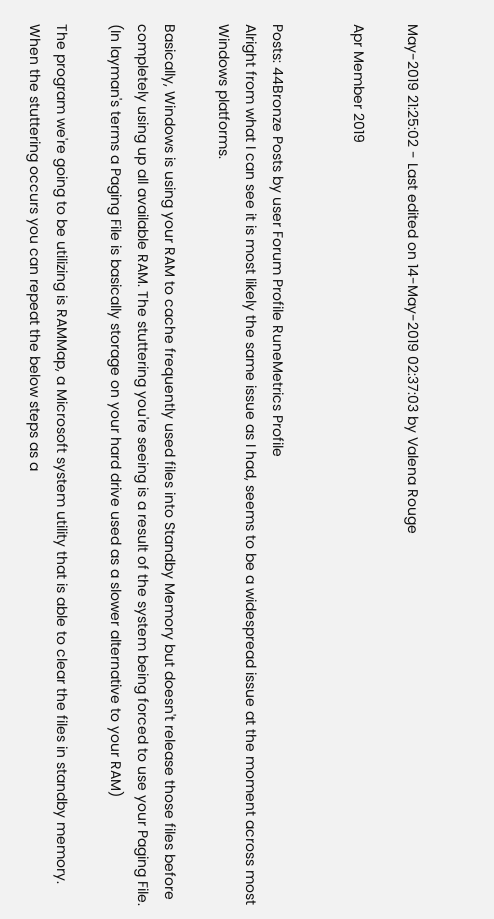May-2019 21:25:02 - Last edited on 14-May-2019 02:37:03 by Valena Rouge

Apr Member 2019


Posts: 44Bronze Posts by user Forum Profile RuneMetrics Profile
Alright from what I can see it is most likely the same issue as I had, seems to be a widespread issue at the moment across most Windows platforms.

Basically, Windows is using your RAM to cache frequently used files into Standby Memory but doesn't release those files before completely using up all available RAM. The stuttering you're seeing is a result of the system being forced to use your Paging File. (In layman's terms a Paging File is basically storage on your hard drive used as a slower alternative to your RAM)

The program we're going to be utilizing is RAMMap, a Microsoft system utility that is able to clear the files in standby memory. When the stuttering occurs you can repeat the below steps as a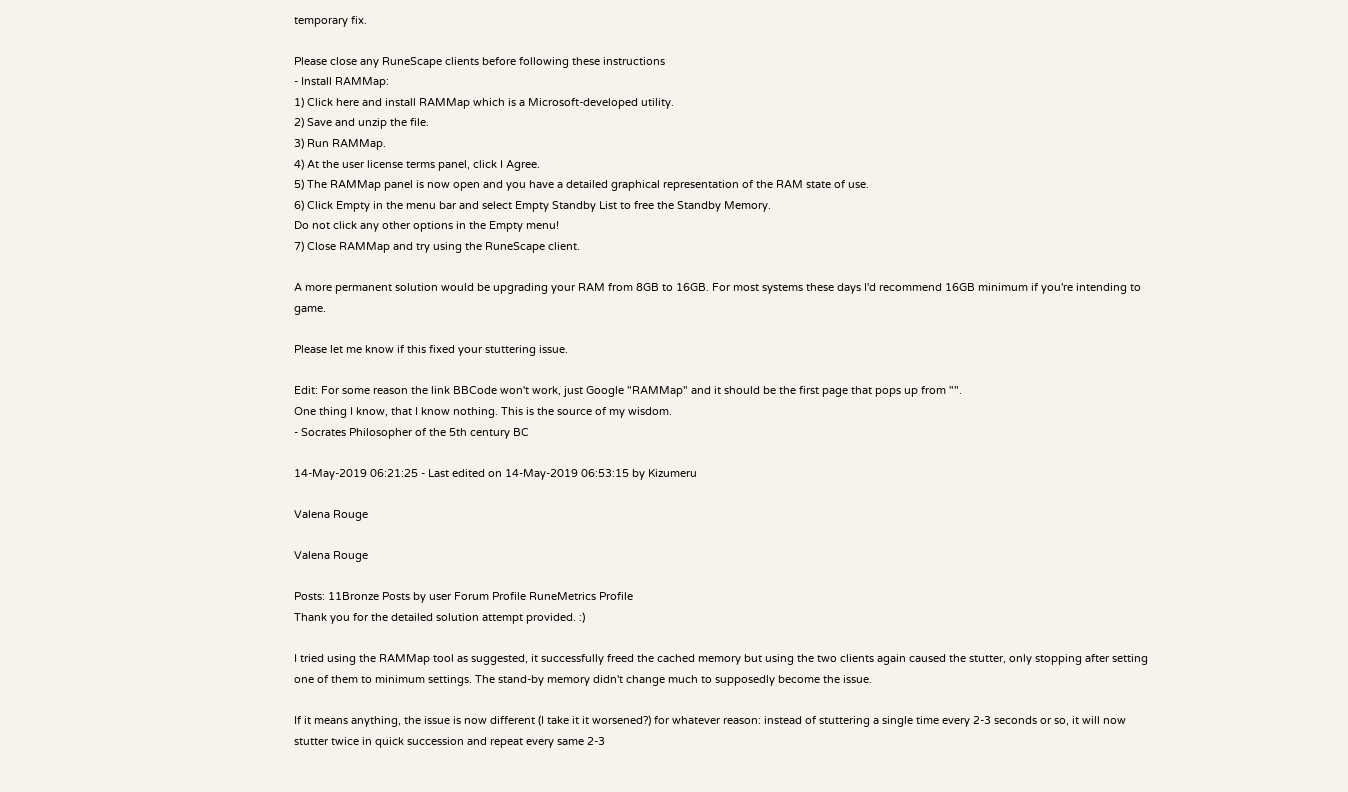temporary fix.

Please close any RuneScape clients before following these instructions
- Install RAMMap:
1) Click here and install RAMMap which is a Microsoft-developed utility.
2) Save and unzip the file.
3) Run RAMMap.
4) At the user license terms panel, click I Agree.
5) The RAMMap panel is now open and you have a detailed graphical representation of the RAM state of use.
6) Click Empty in the menu bar and select Empty Standby List to free the Standby Memory.
Do not click any other options in the Empty menu!
7) Close RAMMap and try using the RuneScape client.

A more permanent solution would be upgrading your RAM from 8GB to 16GB. For most systems these days I'd recommend 16GB minimum if you're intending to game.

Please let me know if this fixed your stuttering issue.

Edit: For some reason the link BBCode won't work, just Google "RAMMap" and it should be the first page that pops up from "".
One thing I know, that I know nothing. This is the source of my wisdom.
- Socrates Philosopher of the 5th century BC

14-May-2019 06:21:25 - Last edited on 14-May-2019 06:53:15 by Kizumeru

Valena Rouge

Valena Rouge

Posts: 11Bronze Posts by user Forum Profile RuneMetrics Profile
Thank you for the detailed solution attempt provided. :)

I tried using the RAMMap tool as suggested, it successfully freed the cached memory but using the two clients again caused the stutter, only stopping after setting one of them to minimum settings. The stand-by memory didn't change much to supposedly become the issue.

If it means anything, the issue is now different (I take it it worsened?) for whatever reason: instead of stuttering a single time every 2-3 seconds or so, it will now stutter twice in quick succession and repeat every same 2-3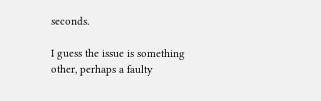seconds.

I guess the issue is something other, perhaps a faulty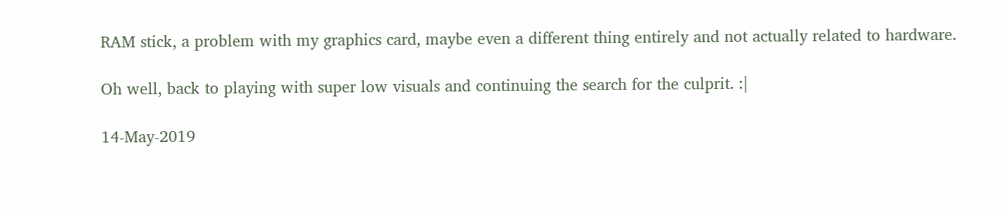RAM stick, a problem with my graphics card, maybe even a different thing entirely and not actually related to hardware.

Oh well, back to playing with super low visuals and continuing the search for the culprit. :|

14-May-2019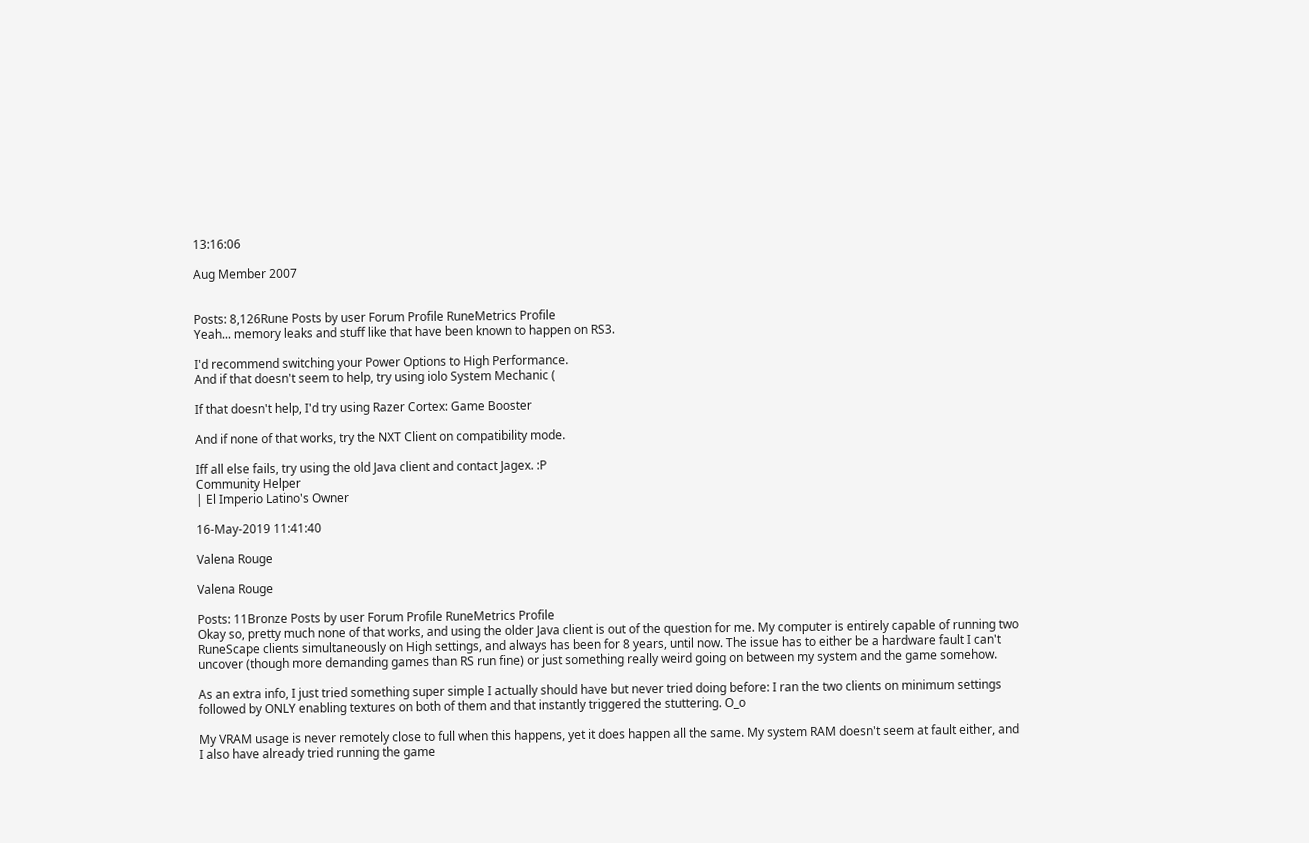13:16:06

Aug Member 2007


Posts: 8,126Rune Posts by user Forum Profile RuneMetrics Profile
Yeah... memory leaks and stuff like that have been known to happen on RS3.

I'd recommend switching your Power Options to High Performance.
And if that doesn't seem to help, try using iolo System Mechanic (

If that doesn't help, I'd try using Razer Cortex: Game Booster

And if none of that works, try the NXT Client on compatibility mode.

Iff all else fails, try using the old Java client and contact Jagex. :P
Community Helper
| El Imperio Latino's Owner

16-May-2019 11:41:40

Valena Rouge

Valena Rouge

Posts: 11Bronze Posts by user Forum Profile RuneMetrics Profile
Okay so, pretty much none of that works, and using the older Java client is out of the question for me. My computer is entirely capable of running two RuneScape clients simultaneously on High settings, and always has been for 8 years, until now. The issue has to either be a hardware fault I can't uncover (though more demanding games than RS run fine) or just something really weird going on between my system and the game somehow.

As an extra info, I just tried something super simple I actually should have but never tried doing before: I ran the two clients on minimum settings followed by ONLY enabling textures on both of them and that instantly triggered the stuttering. O_o

My VRAM usage is never remotely close to full when this happens, yet it does happen all the same. My system RAM doesn't seem at fault either, and I also have already tried running the game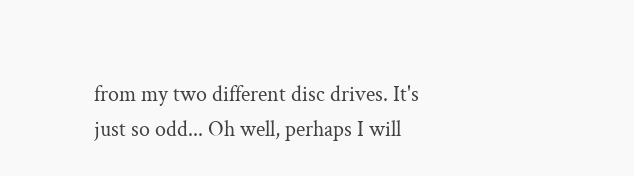from my two different disc drives. It's just so odd... Oh well, perhaps I will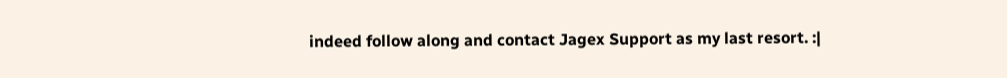indeed follow along and contact Jagex Support as my last resort. :|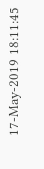17-May-2019 18:11:45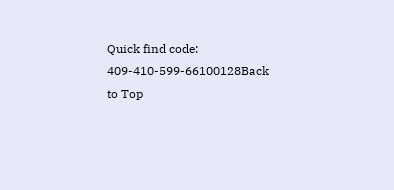Quick find code: 409-410-599-66100128Back to Top